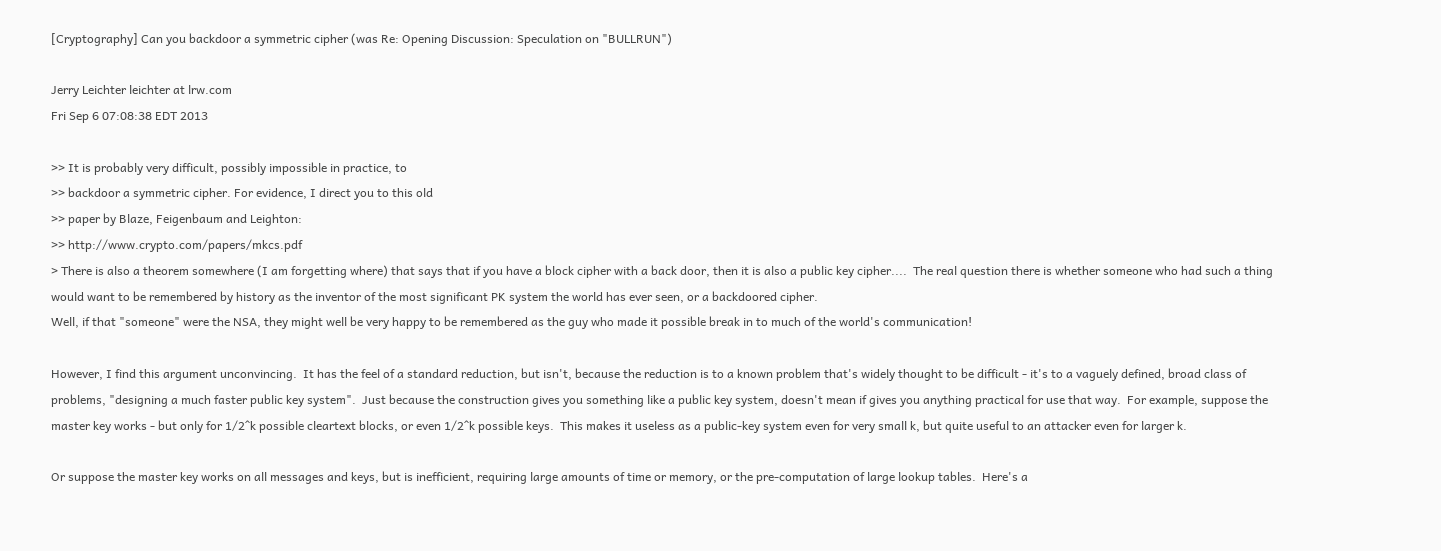[Cryptography] Can you backdoor a symmetric cipher (was Re: Opening Discussion: Speculation on "BULLRUN")

Jerry Leichter leichter at lrw.com
Fri Sep 6 07:08:38 EDT 2013

>> It is probably very difficult, possibly impossible in practice, to
>> backdoor a symmetric cipher. For evidence, I direct you to this old
>> paper by Blaze, Feigenbaum and Leighton:
>> http://www.crypto.com/papers/mkcs.pdf
> There is also a theorem somewhere (I am forgetting where) that says that if you have a block cipher with a back door, then it is also a public key cipher....  The real question there is whether someone who had such a thing would want to be remembered by history as the inventor of the most significant PK system the world has ever seen, or a backdoored cipher.
Well, if that "someone" were the NSA, they might well be very happy to be remembered as the guy who made it possible break in to much of the world's communication!

However, I find this argument unconvincing.  It has the feel of a standard reduction, but isn't, because the reduction is to a known problem that's widely thought to be difficult - it's to a vaguely defined, broad class of problems, "designing a much faster public key system".  Just because the construction gives you something like a public key system, doesn't mean if gives you anything practical for use that way.  For example, suppose the master key works - but only for 1/2^k possible cleartext blocks, or even 1/2^k possible keys.  This makes it useless as a public-key system even for very small k, but quite useful to an attacker even for larger k.

Or suppose the master key works on all messages and keys, but is inefficient, requiring large amounts of time or memory, or the pre-computation of large lookup tables.  Here's a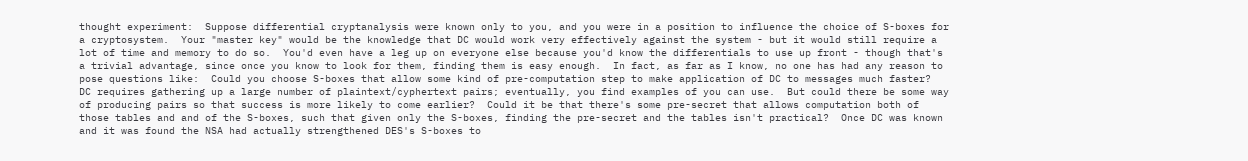thought experiment:  Suppose differential cryptanalysis were known only to you, and you were in a position to influence the choice of S-boxes for a cryptosystem.  Your "master key" would be the knowledge that DC would work very effectively against the system - but it would still require a lot of time and memory to do so.  You'd even have a leg up on everyone else because you'd know the differentials to use up front - though that's a trivial advantage, since once you know to look for them, finding them is easy enough.  In fact, as far as I know, no one has had any reason to pose questions like:  Could you choose S-boxes that allow some kind of pre-computation step to make application of DC to messages much faster?  DC requires gathering up a large number of plaintext/cyphertext pairs; eventually, you find examples of you can use.  But could there be some way of producing pairs so that success is more likely to come earlier?  Could it be that there's some pre-secret that allows computation both of those tables and and of the S-boxes, such that given only the S-boxes, finding the pre-secret and the tables isn't practical?  Once DC was known and it was found the NSA had actually strengthened DES's S-boxes to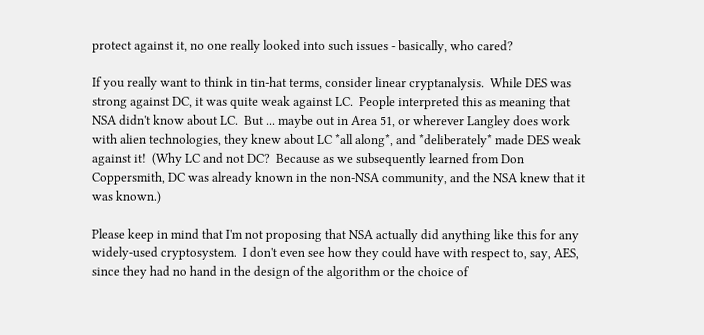protect against it, no one really looked into such issues - basically, who cared?

If you really want to think in tin-hat terms, consider linear cryptanalysis.  While DES was strong against DC, it was quite weak against LC.  People interpreted this as meaning that NSA didn't know about LC.  But ... maybe out in Area 51, or wherever Langley does work with alien technologies, they knew about LC *all along*, and *deliberately* made DES weak against it!  (Why LC and not DC?  Because as we subsequently learned from Don Coppersmith, DC was already known in the non-NSA community, and the NSA knew that it was known.)

Please keep in mind that I'm not proposing that NSA actually did anything like this for any widely-used cryptosystem.  I don't even see how they could have with respect to, say, AES, since they had no hand in the design of the algorithm or the choice of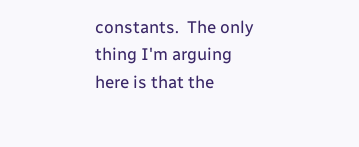constants.  The only thing I'm arguing here is that the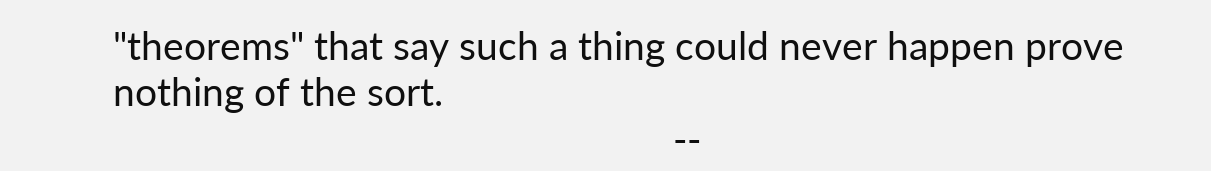"theorems" that say such a thing could never happen prove nothing of the sort.
                                                        --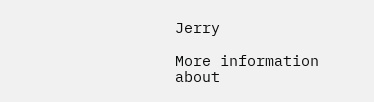Jerry

More information about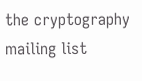the cryptography mailing list